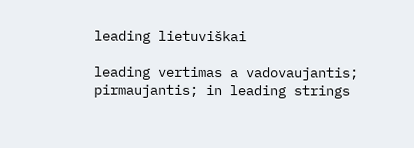leading lietuviškai

leading vertimas a vadovaujantis; pirmaujantis; in leading strings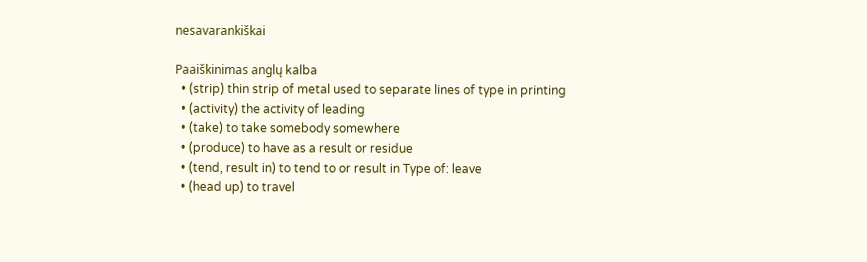nesavarankiškai

Paaiškinimas anglų kalba
  • (strip) thin strip of metal used to separate lines of type in printing
  • (activity) the activity of leading
  • (take) to take somebody somewhere
  • (produce) to have as a result or residue
  • (tend, result in) to tend to or result in Type of: leave
  • (head up) to travel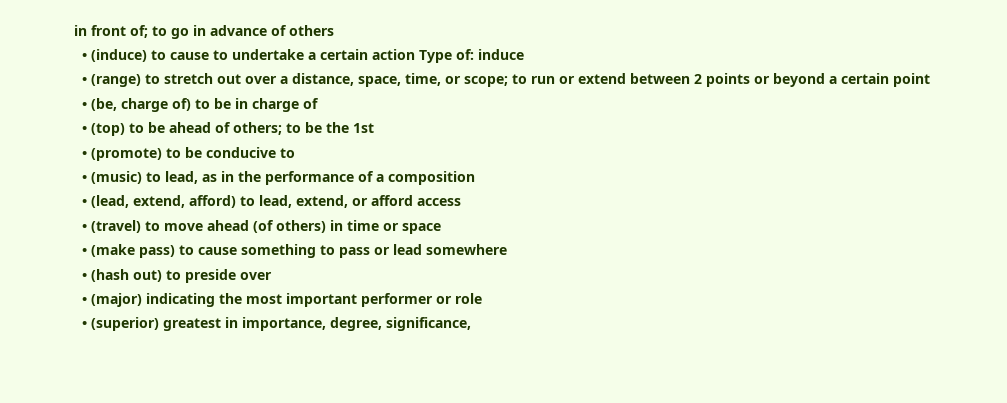in front of; to go in advance of others
  • (induce) to cause to undertake a certain action Type of: induce
  • (range) to stretch out over a distance, space, time, or scope; to run or extend between 2 points or beyond a certain point
  • (be, charge of) to be in charge of
  • (top) to be ahead of others; to be the 1st
  • (promote) to be conducive to
  • (music) to lead, as in the performance of a composition
  • (lead, extend, afford) to lead, extend, or afford access
  • (travel) to move ahead (of others) in time or space
  • (make pass) to cause something to pass or lead somewhere
  • (hash out) to preside over
  • (major) indicating the most important performer or role
  • (superior) greatest in importance, degree, significance,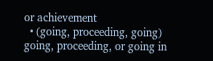or achievement
  • (going, proceeding, going) going, proceeding, or going in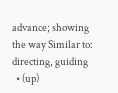advance; showing the way Similar to: directing, guiding
  • (up)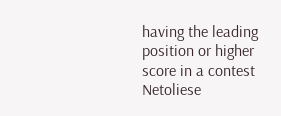having the leading position or higher score in a contest
Netoliese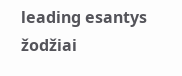leading esantys žodžiai